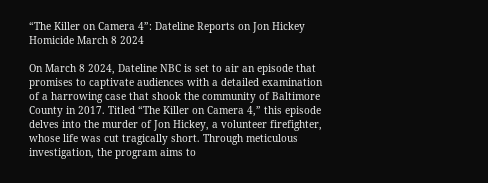“The Killer on Camera 4”: Dateline Reports on Jon Hickey Homicide March 8 2024

On March 8 2024, Dateline NBC is set to air an episode that promises to captivate audiences with a detailed examination of a harrowing case that shook the community of Baltimore County in 2017. Titled “The Killer on Camera 4,” this episode delves into the murder of Jon Hickey, a volunteer firefighter, whose life was cut tragically short. Through meticulous investigation, the program aims to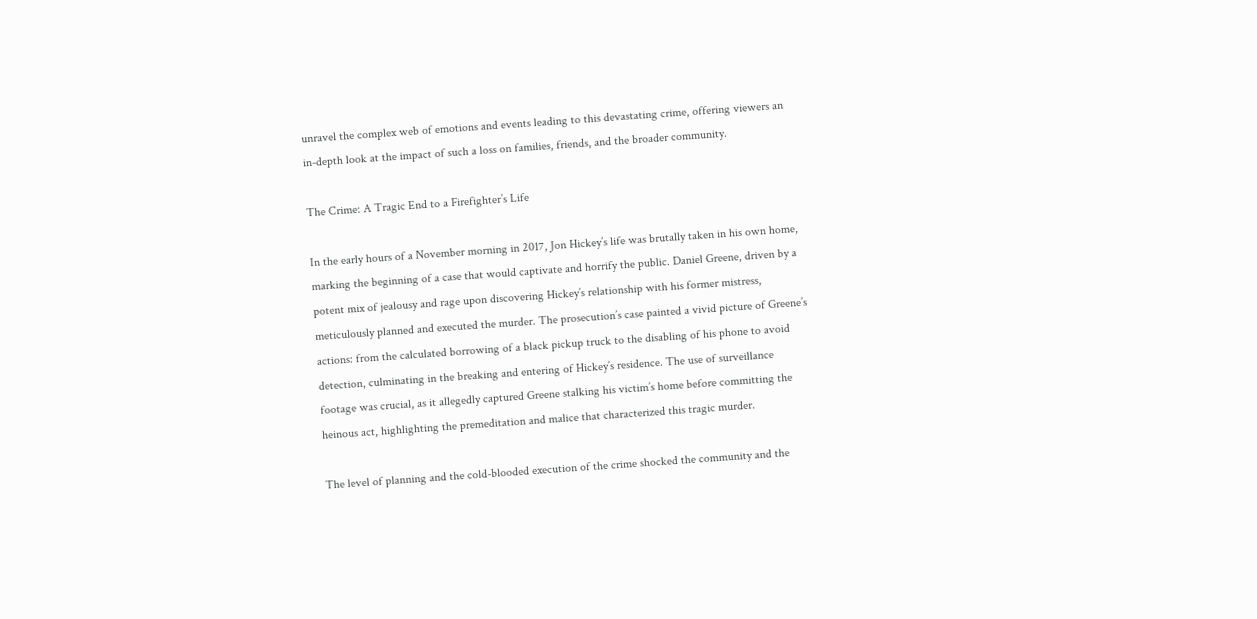unravel the complex web of emotions and events leading to this devastating crime, offering viewers an in-depth look at the impact of such a loss on families, friends, and the broader community.

The Crime: A Tragic End to a Firefighter’s Life

In the early hours of a November morning in 2017, Jon Hickey’s life was brutally taken in his own home, marking the beginning of a case that would captivate and horrify the public. Daniel Greene, driven by a potent mix of jealousy and rage upon discovering Hickey’s relationship with his former mistress, meticulously planned and executed the murder. The prosecution’s case painted a vivid picture of Greene’s actions: from the calculated borrowing of a black pickup truck to the disabling of his phone to avoid detection, culminating in the breaking and entering of Hickey’s residence. The use of surveillance footage was crucial, as it allegedly captured Greene stalking his victim’s home before committing the heinous act, highlighting the premeditation and malice that characterized this tragic murder.

The level of planning and the cold-blooded execution of the crime shocked the community and the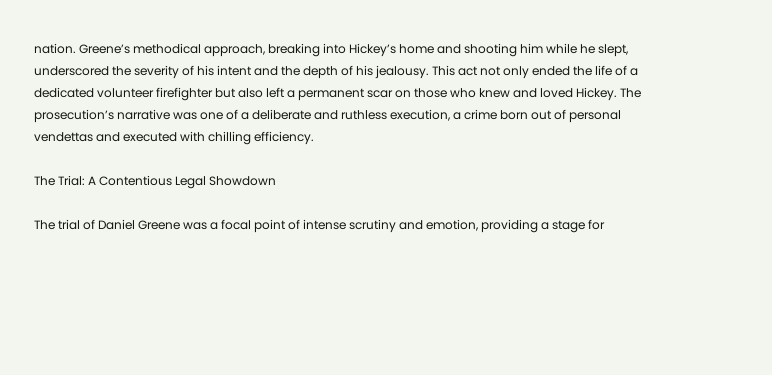nation. Greene’s methodical approach, breaking into Hickey’s home and shooting him while he slept, underscored the severity of his intent and the depth of his jealousy. This act not only ended the life of a dedicated volunteer firefighter but also left a permanent scar on those who knew and loved Hickey. The prosecution’s narrative was one of a deliberate and ruthless execution, a crime born out of personal vendettas and executed with chilling efficiency.

The Trial: A Contentious Legal Showdown

The trial of Daniel Greene was a focal point of intense scrutiny and emotion, providing a stage for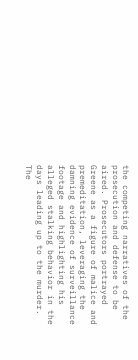the competing narratives of the prosecution and defense to be aired. Prosecutors portrayed Greene as a figure of malice and premeditation, leveraging the damning evidence of surveillance footage and highlighting his alleged stalking behavior in the days leading up to the murder. The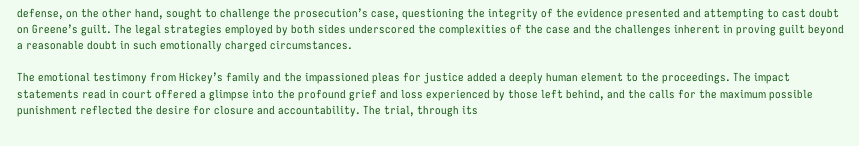defense, on the other hand, sought to challenge the prosecution’s case, questioning the integrity of the evidence presented and attempting to cast doubt on Greene’s guilt. The legal strategies employed by both sides underscored the complexities of the case and the challenges inherent in proving guilt beyond a reasonable doubt in such emotionally charged circumstances.

The emotional testimony from Hickey’s family and the impassioned pleas for justice added a deeply human element to the proceedings. The impact statements read in court offered a glimpse into the profound grief and loss experienced by those left behind, and the calls for the maximum possible punishment reflected the desire for closure and accountability. The trial, through its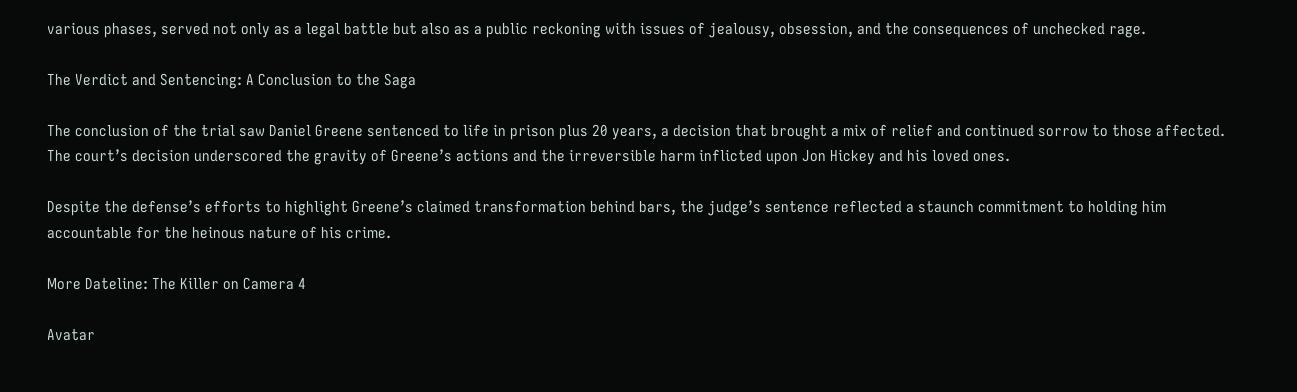various phases, served not only as a legal battle but also as a public reckoning with issues of jealousy, obsession, and the consequences of unchecked rage.

The Verdict and Sentencing: A Conclusion to the Saga

The conclusion of the trial saw Daniel Greene sentenced to life in prison plus 20 years, a decision that brought a mix of relief and continued sorrow to those affected. The court’s decision underscored the gravity of Greene’s actions and the irreversible harm inflicted upon Jon Hickey and his loved ones.

Despite the defense’s efforts to highlight Greene’s claimed transformation behind bars, the judge’s sentence reflected a staunch commitment to holding him accountable for the heinous nature of his crime.

More Dateline: The Killer on Camera 4

Avatar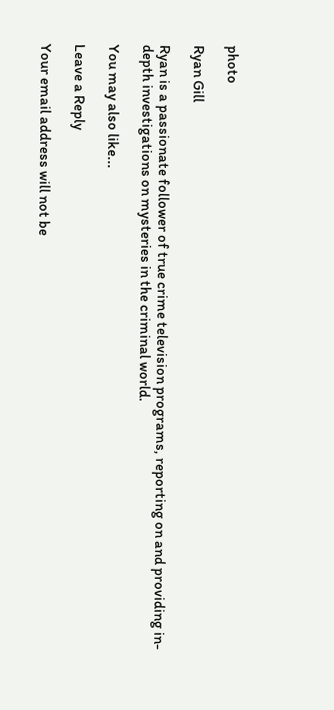photo

Ryan Gill

Ryan is a passionate follower of true crime television programs, reporting on and providing in-depth investigations on mysteries in the criminal world.

You may also like...

Leave a Reply

Your email address will not be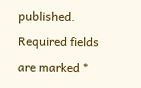published. Required fields are marked *